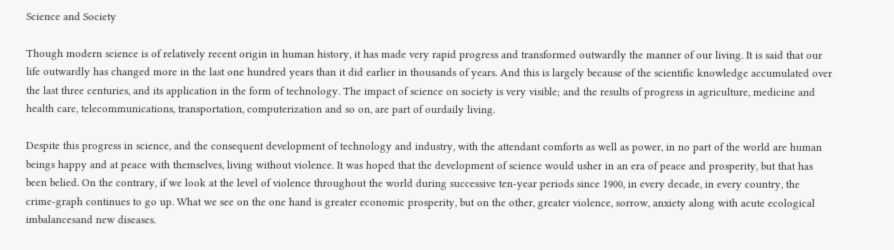Science and Society

Though modern science is of relatively recent origin in human history, it has made very rapid progress and transformed outwardly the manner of our living. It is said that our life outwardly has changed more in the last one hundred years than it did earlier in thousands of years. And this is largely because of the scientific knowledge accumulated over the last three centuries, and its application in the form of technology. The impact of science on society is very visible; and the results of progress in agriculture, medicine and health care, telecommunications, transportation, computerization and so on, are part of ourdaily living.

Despite this progress in science, and the consequent development of technology and industry, with the attendant comforts as well as power, in no part of the world are human beings happy and at peace with themselves, living without violence. It was hoped that the development of science would usher in an era of peace and prosperity, but that has been belied. On the contrary, if we look at the level of violence throughout the world during successive ten-year periods since 1900, in every decade, in every country, the crime-graph continues to go up. What we see on the one hand is greater economic prosperity, but on the other, greater violence, sorrow, anxiety along with acute ecological imbalancesand new diseases.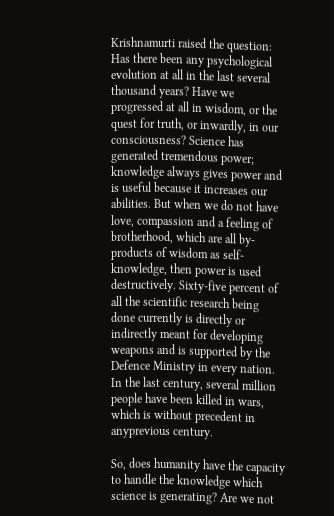Krishnamurti raised the question: Has there been any psychological evolution at all in the last several thousand years? Have we progressed at all in wisdom, or the quest for truth, or inwardly, in our consciousness? Science has generated tremendous power; knowledge always gives power and is useful because it increases our abilities. But when we do not have love, compassion and a feeling of brotherhood, which are all by-products of wisdom as self-knowledge, then power is used destructively. Sixty-five percent of all the scientific research being done currently is directly or indirectly meant for developing weapons and is supported by the Defence Ministry in every nation. In the last century, several million people have been killed in wars, which is without precedent in anyprevious century.

So, does humanity have the capacity to handle the knowledge which science is generating? Are we not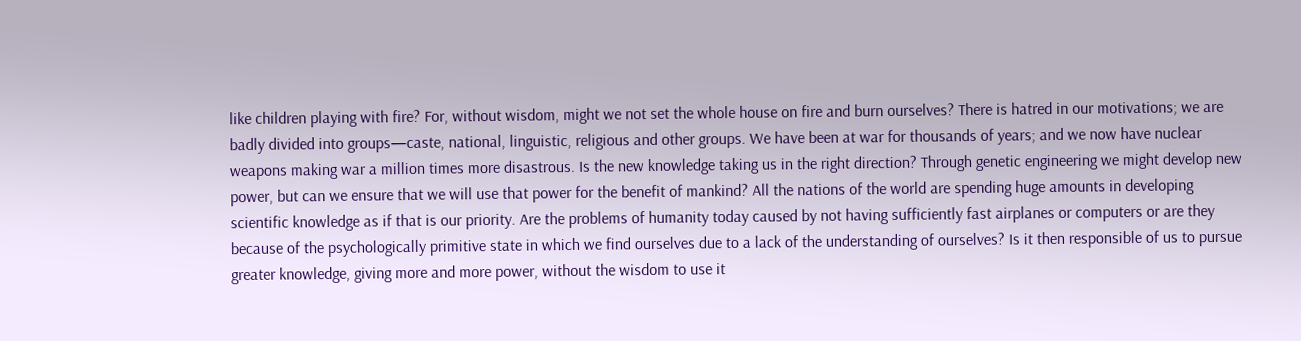like children playing with fire? For, without wisdom, might we not set the whole house on fire and burn ourselves? There is hatred in our motivations; we are badly divided into groups—caste, national, linguistic, religious and other groups. We have been at war for thousands of years; and we now have nuclear weapons making war a million times more disastrous. Is the new knowledge taking us in the right direction? Through genetic engineering we might develop new power, but can we ensure that we will use that power for the benefit of mankind? All the nations of the world are spending huge amounts in developing scientific knowledge as if that is our priority. Are the problems of humanity today caused by not having sufficiently fast airplanes or computers or are they because of the psychologically primitive state in which we find ourselves due to a lack of the understanding of ourselves? Is it then responsible of us to pursue greater knowledge, giving more and more power, without the wisdom to use it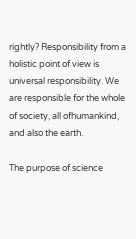rightly? Responsibility from a holistic point of view is universal responsibility. We are responsible for the whole of society, all ofhumankind, and also the earth.

The purpose of science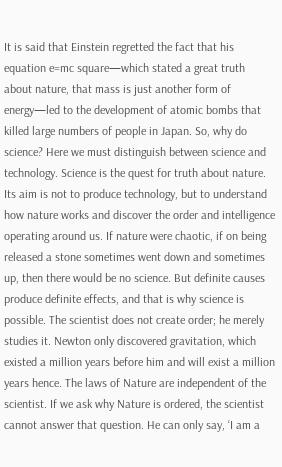It is said that Einstein regretted the fact that his equation e=mc square—which stated a great truth about nature, that mass is just another form of energy—led to the development of atomic bombs that killed large numbers of people in Japan. So, why do science? Here we must distinguish between science and technology. Science is the quest for truth about nature. Its aim is not to produce technology, but to understand how nature works and discover the order and intelligence operating around us. If nature were chaotic, if on being released a stone sometimes went down and sometimes up, then there would be no science. But definite causes produce definite effects, and that is why science is possible. The scientist does not create order; he merely studies it. Newton only discovered gravitation, which existed a million years before him and will exist a million years hence. The laws of Nature are independent of the scientist. If we ask why Nature is ordered, the scientist cannot answer that question. He can only say, ‘I am a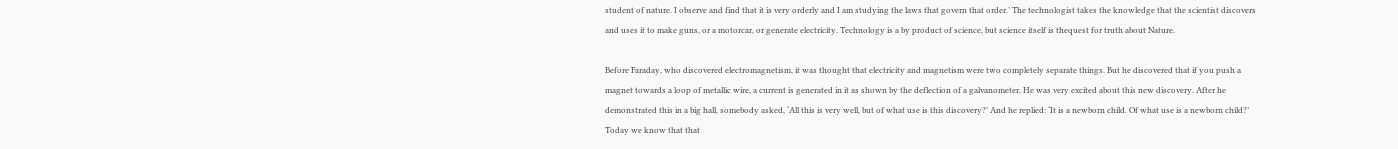student of nature. I observe and find that it is very orderly and I am studying the laws that govern that order.’ The technologist takes the knowledge that the scientist discovers and uses it to make guns, or a motorcar, or generate electricity. Technology is a by product of science, but science itself is thequest for truth about Nature.

Before Faraday, who discovered electromagnetism, it was thought that electricity and magnetism were two completely separate things. But he discovered that if you push a magnet towards a loop of metallic wire, a current is generated in it as shown by the deflection of a galvanometer. He was very excited about this new discovery. After he demonstrated this in a big hall, somebody asked, ‘All this is very well, but of what use is this discovery?’ And he replied: ‘It is a newborn child. Of what use is a newborn child?’ Today we know that that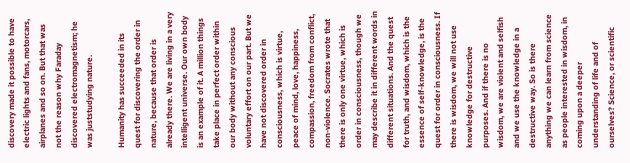discovery made it possible to have electric lights and fans, motorcars, airplanes and so on. But that was not the reason why Faraday discovered electromagnetism; he was juststudying nature.

Humanity has succeeded in its quest for discovering the order in nature, because that order is already there. We are living in a very intelligent universe. Our own body is an example of it. A million things take place in perfect order within our body without any conscious voluntary effort on our part. But we have not discovered order in consciousness, which is virtue, peace of mind, love, happiness, compassion, freedom from conflict, non-violence. Socrates wrote that there is only one virtue, which is order in consciousness, though we may describe it in different words in different situations. And the quest for truth, and wisdom, which is the essence of self-knowledge, is the quest for order in consciousness. If there is wisdom, we will not use knowledge for destructive purposes. And if there is no wisdom, we are violent and selfish and we use the knowledge in a destructive way. So is there anything we can learn from science as people interested in wisdom, in coming upon a deeper understanding of life and of ourselves? Science, or scientific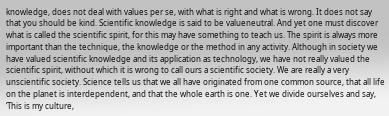knowledge, does not deal with values per se, with what is right and what is wrong. It does not say that you should be kind. Scientific knowledge is said to be valueneutral. And yet one must discover what is called the scientific spirit, for this may have something to teach us. The spirit is always more important than the technique, the knowledge or the method in any activity. Although in society we have valued scientific knowledge and its application as technology, we have not really valued the scientific spirit, without which it is wrong to call ours a scientific society. We are really a very unscientific society. Science tells us that we all have originated from one common source, that all life on the planet is interdependent, and that the whole earth is one. Yet we divide ourselves and say, ‘This is my culture,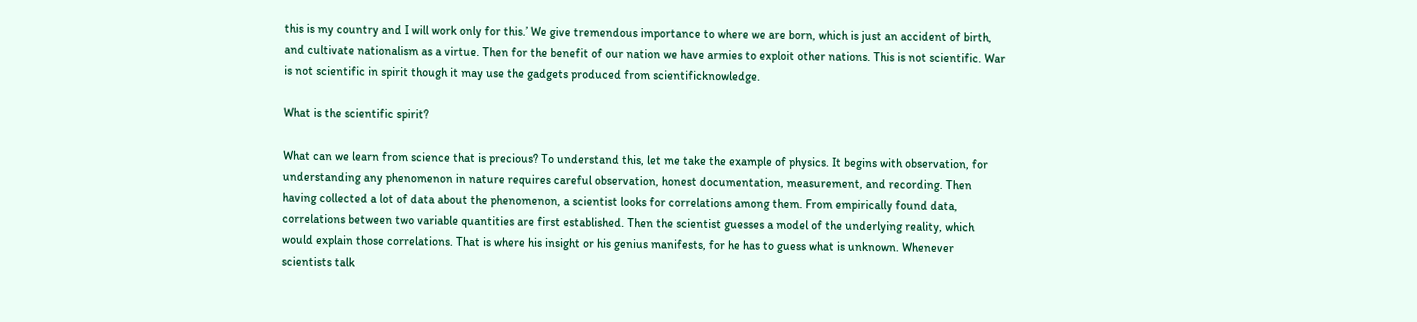this is my country and I will work only for this.’ We give tremendous importance to where we are born, which is just an accident of birth, and cultivate nationalism as a virtue. Then for the benefit of our nation we have armies to exploit other nations. This is not scientific. War is not scientific in spirit though it may use the gadgets produced from scientificknowledge.

What is the scientific spirit?

What can we learn from science that is precious? To understand this, let me take the example of physics. It begins with observation, for understanding any phenomenon in nature requires careful observation, honest documentation, measurement, and recording. Then having collected a lot of data about the phenomenon, a scientist looks for correlations among them. From empirically found data, correlations between two variable quantities are first established. Then the scientist guesses a model of the underlying reality, which would explain those correlations. That is where his insight or his genius manifests, for he has to guess what is unknown. Whenever scientists talk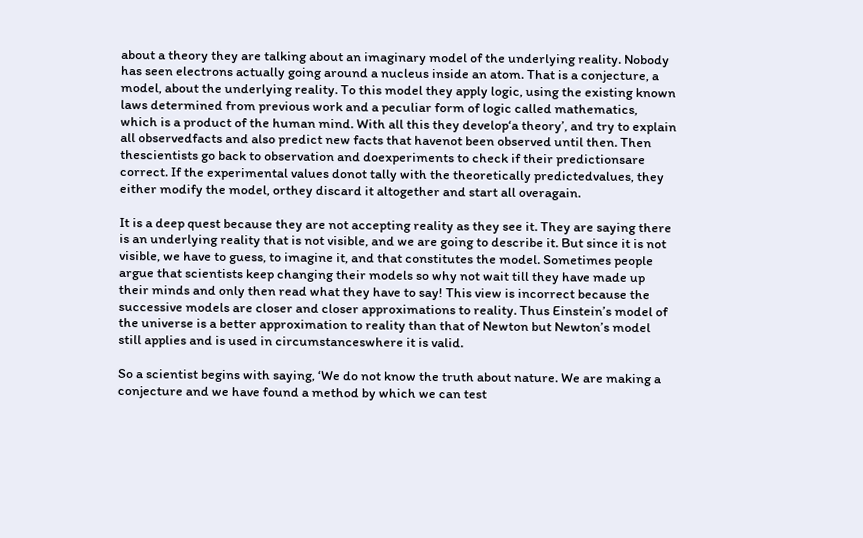about a theory they are talking about an imaginary model of the underlying reality. Nobody has seen electrons actually going around a nucleus inside an atom. That is a conjecture, a model, about the underlying reality. To this model they apply logic, using the existing known laws determined from previous work and a peculiar form of logic called mathematics, which is a product of the human mind. With all this they develop‘a theory’, and try to explain all observedfacts and also predict new facts that havenot been observed until then. Then thescientists go back to observation and doexperiments to check if their predictionsare correct. If the experimental values donot tally with the theoretically predictedvalues, they either modify the model, orthey discard it altogether and start all overagain.

It is a deep quest because they are not accepting reality as they see it. They are saying there is an underlying reality that is not visible, and we are going to describe it. But since it is not visible, we have to guess, to imagine it, and that constitutes the model. Sometimes people argue that scientists keep changing their models so why not wait till they have made up their minds and only then read what they have to say! This view is incorrect because the successive models are closer and closer approximations to reality. Thus Einstein’s model of the universe is a better approximation to reality than that of Newton but Newton’s model still applies and is used in circumstanceswhere it is valid.

So a scientist begins with saying, ‘We do not know the truth about nature. We are making a conjecture and we have found a method by which we can test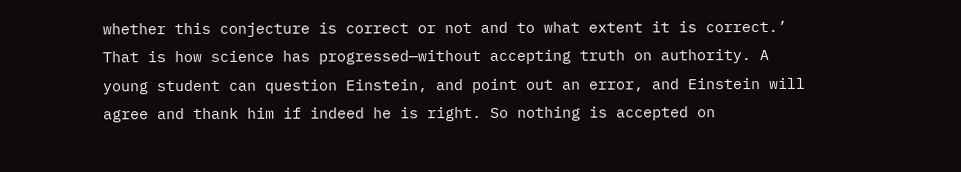whether this conjecture is correct or not and to what extent it is correct.’ That is how science has progressed—without accepting truth on authority. A young student can question Einstein, and point out an error, and Einstein will agree and thank him if indeed he is right. So nothing is accepted on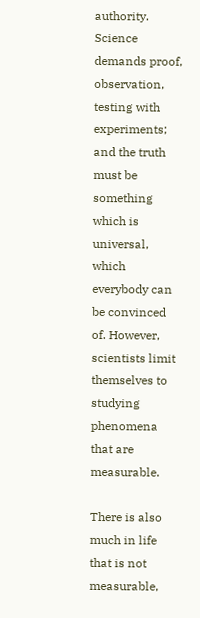authority. Science demands proof, observation, testing with experiments; and the truth must be something which is universal, which everybody can be convinced of. However, scientists limit themselves to studying phenomena that are measurable.

There is also much in life that is not measurable,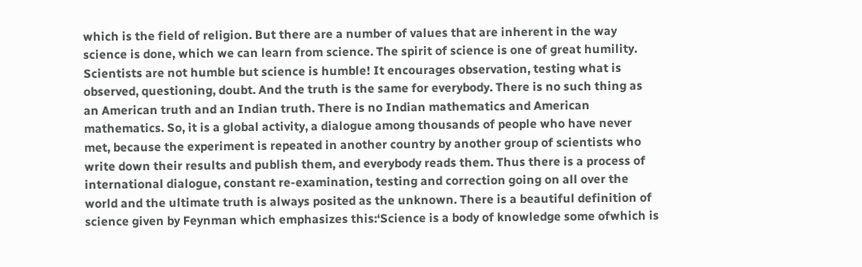which is the field of religion. But there are a number of values that are inherent in the way science is done, which we can learn from science. The spirit of science is one of great humility. Scientists are not humble but science is humble! It encourages observation, testing what is observed, questioning, doubt. And the truth is the same for everybody. There is no such thing as an American truth and an Indian truth. There is no Indian mathematics and American mathematics. So, it is a global activity, a dialogue among thousands of people who have never met, because the experiment is repeated in another country by another group of scientists who write down their results and publish them, and everybody reads them. Thus there is a process of international dialogue, constant re-examination, testing and correction going on all over the world and the ultimate truth is always posited as the unknown. There is a beautiful definition of science given by Feynman which emphasizes this:‘Science is a body of knowledge some ofwhich is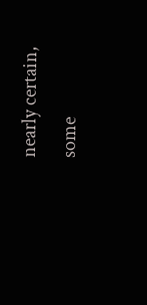nearly certain, some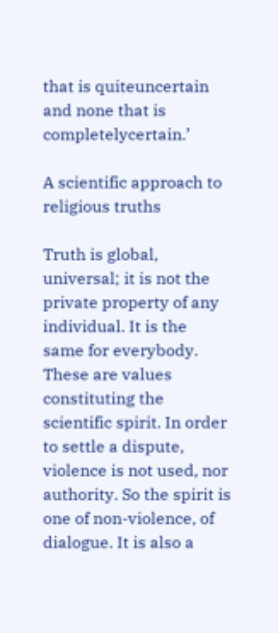that is quiteuncertain and none that is completelycertain.’

A scientific approach to religious truths

Truth is global, universal; it is not the private property of any individual. It is the same for everybody. These are values constituting the scientific spirit. In order to settle a dispute, violence is not used, nor authority. So the spirit is one of non-violence, of dialogue. It is also a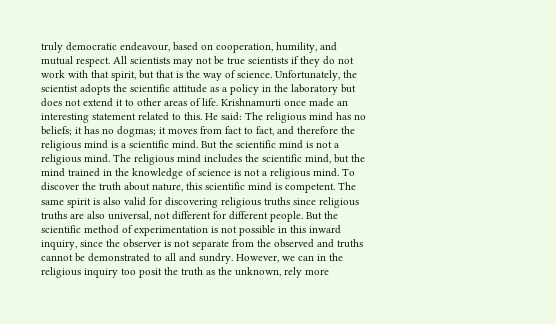truly democratic endeavour, based on cooperation, humility, and mutual respect. All scientists may not be true scientists if they do not work with that spirit, but that is the way of science. Unfortunately, the scientist adopts the scientific attitude as a policy in the laboratory but does not extend it to other areas of life. Krishnamurti once made an interesting statement related to this. He said: The religious mind has no beliefs; it has no dogmas; it moves from fact to fact, and therefore the religious mind is a scientific mind. But the scientific mind is not a religious mind. The religious mind includes the scientific mind, but the mind trained in the knowledge of science is not a religious mind. To discover the truth about nature, this scientific mind is competent. The same spirit is also valid for discovering religious truths since religious truths are also universal, not different for different people. But the scientific method of experimentation is not possible in this inward inquiry, since the observer is not separate from the observed and truths cannot be demonstrated to all and sundry. However, we can in the religious inquiry too posit the truth as the unknown, rely more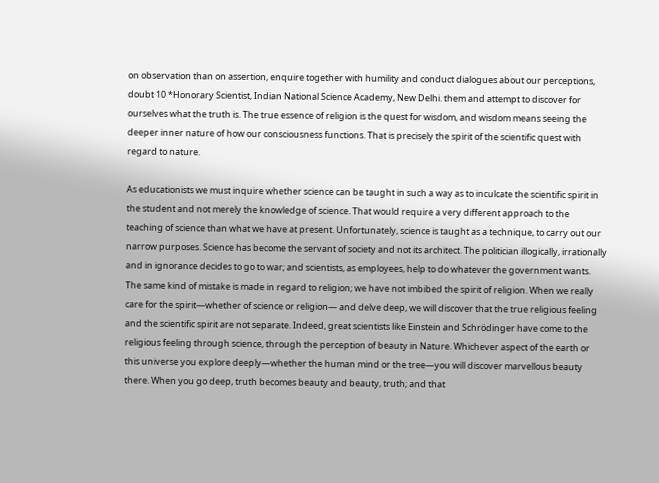on observation than on assertion, enquire together with humility and conduct dialogues about our perceptions, doubt 10 *Honorary Scientist, Indian National Science Academy, New Delhi. them and attempt to discover for ourselves what the truth is. The true essence of religion is the quest for wisdom, and wisdom means seeing the deeper inner nature of how our consciousness functions. That is precisely the spirit of the scientific quest with regard to nature.

As educationists we must inquire whether science can be taught in such a way as to inculcate the scientific spirit in the student and not merely the knowledge of science. That would require a very different approach to the teaching of science than what we have at present. Unfortunately, science is taught as a technique, to carry out our narrow purposes. Science has become the servant of society and not its architect. The politician illogically, irrationally and in ignorance decides to go to war; and scientists, as employees, help to do whatever the government wants. The same kind of mistake is made in regard to religion; we have not imbibed the spirit of religion. When we really care for the spirit—whether of science or religion— and delve deep, we will discover that the true religious feeling and the scientific spirit are not separate. Indeed, great scientists like Einstein and Schrödinger have come to the religious feeling through science, through the perception of beauty in Nature. Whichever aspect of the earth or this universe you explore deeply—whether the human mind or the tree—you will discover marvellous beauty there. When you go deep, truth becomes beauty and beauty, truth; and that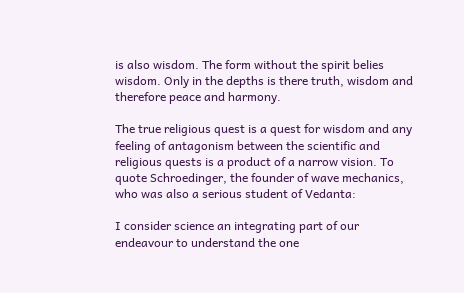is also wisdom. The form without the spirit belies wisdom. Only in the depths is there truth, wisdom and therefore peace and harmony.

The true religious quest is a quest for wisdom and any feeling of antagonism between the scientific and religious quests is a product of a narrow vision. To quote Schroedinger, the founder of wave mechanics, who was also a serious student of Vedanta:

I consider science an integrating part of our endeavour to understand the one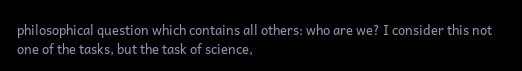philosophical question which contains all others: who are we? I consider this not one of the tasks, but the task of science,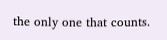the only one that counts.